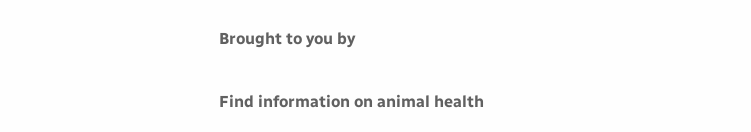Brought to you by

Find information on animal health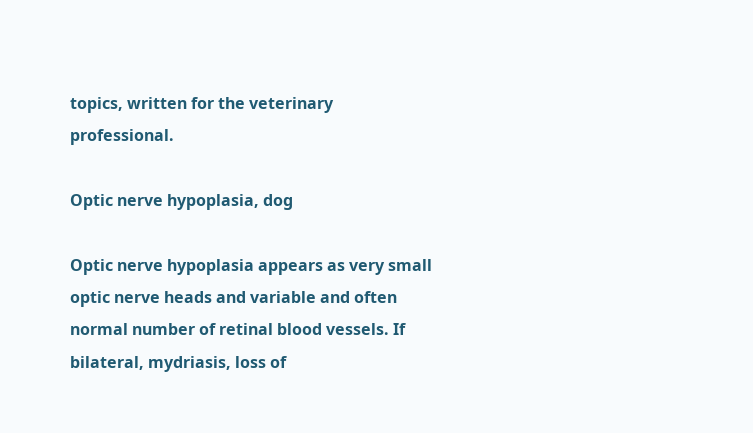topics, written for the veterinary professional.

Optic nerve hypoplasia, dog

Optic nerve hypoplasia appears as very small optic nerve heads and variable and often normal number of retinal blood vessels. If bilateral, mydriasis, loss of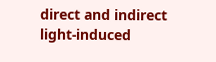direct and indirect light-induced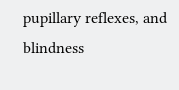pupillary reflexes, and blindness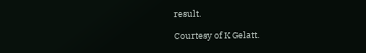result.

Courtesy of K Gelatt.